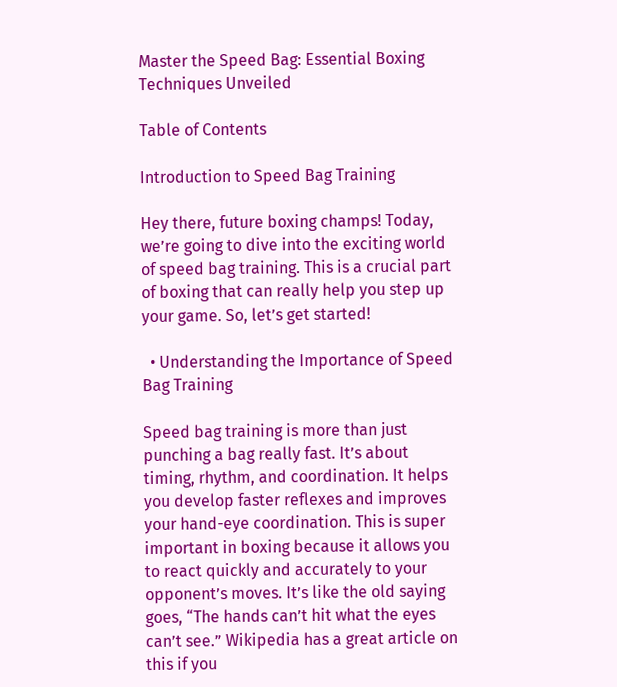Master the Speed Bag: Essential Boxing Techniques Unveiled

Table of Contents

Introduction to Speed Bag Training

Hey there, future boxing champs! Today, we’re going to dive into the exciting world of speed bag training. This is a crucial part of boxing that can really help you step up your game. So, let’s get started!

  • Understanding the Importance of Speed Bag Training

Speed bag training is more than just punching a bag really fast. It’s about timing, rhythm, and coordination. It helps you develop faster reflexes and improves your hand-eye coordination. This is super important in boxing because it allows you to react quickly and accurately to your opponent’s moves. It’s like the old saying goes, “The hands can’t hit what the eyes can’t see.” Wikipedia has a great article on this if you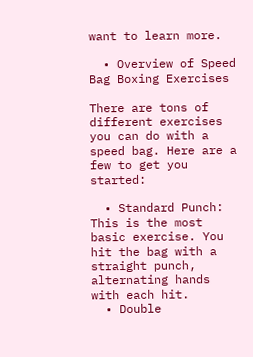want to learn more.

  • Overview of Speed Bag Boxing Exercises

There are tons of different exercises you can do with a speed bag. Here are a few to get you started:

  • Standard Punch: This is the most basic exercise. You hit the bag with a straight punch, alternating hands with each hit.
  • Double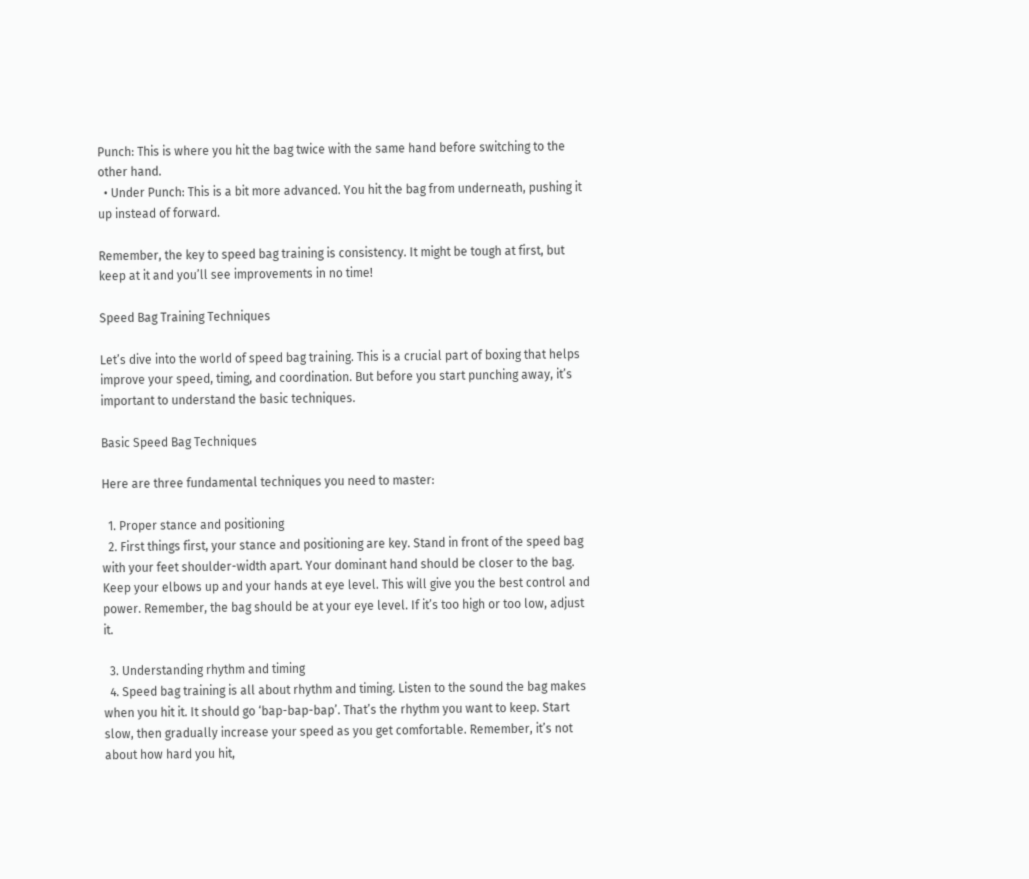Punch: This is where you hit the bag twice with the same hand before switching to the other hand.
  • Under Punch: This is a bit more advanced. You hit the bag from underneath, pushing it up instead of forward.

Remember, the key to speed bag training is consistency. It might be tough at first, but keep at it and you’ll see improvements in no time!

Speed Bag Training Techniques

Let’s dive into the world of speed bag training. This is a crucial part of boxing that helps improve your speed, timing, and coordination. But before you start punching away, it’s important to understand the basic techniques.

Basic Speed Bag Techniques

Here are three fundamental techniques you need to master:

  1. Proper stance and positioning
  2. First things first, your stance and positioning are key. Stand in front of the speed bag with your feet shoulder-width apart. Your dominant hand should be closer to the bag. Keep your elbows up and your hands at eye level. This will give you the best control and power. Remember, the bag should be at your eye level. If it’s too high or too low, adjust it.

  3. Understanding rhythm and timing
  4. Speed bag training is all about rhythm and timing. Listen to the sound the bag makes when you hit it. It should go ‘bap-bap-bap’. That’s the rhythm you want to keep. Start slow, then gradually increase your speed as you get comfortable. Remember, it’s not about how hard you hit,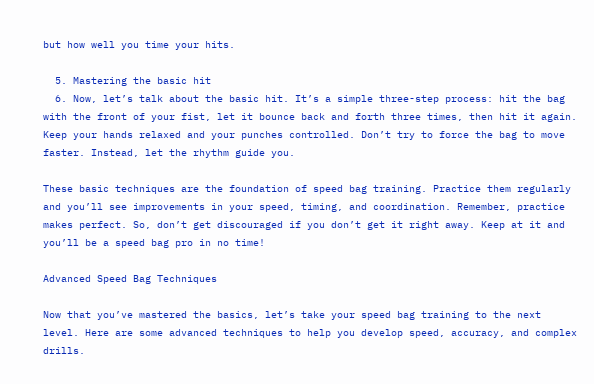but how well you time your hits.

  5. Mastering the basic hit
  6. Now, let’s talk about the basic hit. It’s a simple three-step process: hit the bag with the front of your fist, let it bounce back and forth three times, then hit it again. Keep your hands relaxed and your punches controlled. Don’t try to force the bag to move faster. Instead, let the rhythm guide you.

These basic techniques are the foundation of speed bag training. Practice them regularly and you’ll see improvements in your speed, timing, and coordination. Remember, practice makes perfect. So, don’t get discouraged if you don’t get it right away. Keep at it and you’ll be a speed bag pro in no time!

Advanced Speed Bag Techniques

Now that you’ve mastered the basics, let’s take your speed bag training to the next level. Here are some advanced techniques to help you develop speed, accuracy, and complex drills.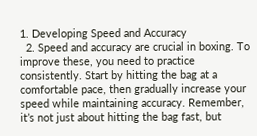1. Developing Speed and Accuracy
  2. Speed and accuracy are crucial in boxing. To improve these, you need to practice consistently. Start by hitting the bag at a comfortable pace, then gradually increase your speed while maintaining accuracy. Remember, it’s not just about hitting the bag fast, but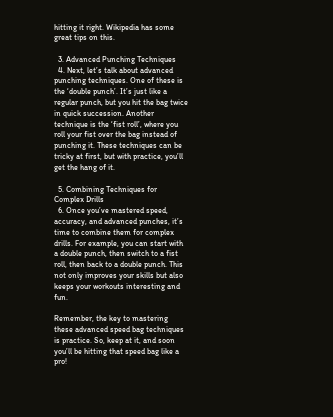hitting it right. Wikipedia has some great tips on this.

  3. Advanced Punching Techniques
  4. Next, let’s talk about advanced punching techniques. One of these is the ‘double punch’. It’s just like a regular punch, but you hit the bag twice in quick succession. Another technique is the ‘fist roll’, where you roll your fist over the bag instead of punching it. These techniques can be tricky at first, but with practice, you’ll get the hang of it.

  5. Combining Techniques for Complex Drills
  6. Once you’ve mastered speed, accuracy, and advanced punches, it’s time to combine them for complex drills. For example, you can start with a double punch, then switch to a fist roll, then back to a double punch. This not only improves your skills but also keeps your workouts interesting and fun.

Remember, the key to mastering these advanced speed bag techniques is practice. So, keep at it, and soon you’ll be hitting that speed bag like a pro!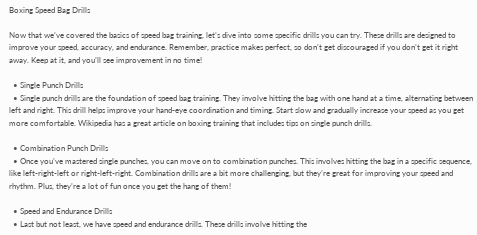Boxing Speed Bag Drills

Now that we’ve covered the basics of speed bag training, let’s dive into some specific drills you can try. These drills are designed to improve your speed, accuracy, and endurance. Remember, practice makes perfect, so don’t get discouraged if you don’t get it right away. Keep at it, and you’ll see improvement in no time!

  • Single Punch Drills
  • Single punch drills are the foundation of speed bag training. They involve hitting the bag with one hand at a time, alternating between left and right. This drill helps improve your hand-eye coordination and timing. Start slow and gradually increase your speed as you get more comfortable. Wikipedia has a great article on boxing training that includes tips on single punch drills.

  • Combination Punch Drills
  • Once you’ve mastered single punches, you can move on to combination punches. This involves hitting the bag in a specific sequence, like left-right-left or right-left-right. Combination drills are a bit more challenging, but they’re great for improving your speed and rhythm. Plus, they’re a lot of fun once you get the hang of them!

  • Speed and Endurance Drills
  • Last but not least, we have speed and endurance drills. These drills involve hitting the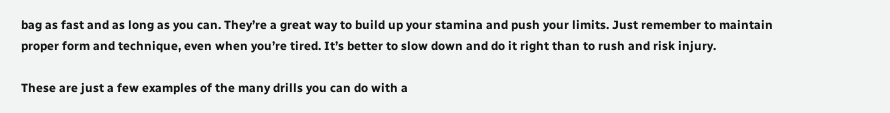bag as fast and as long as you can. They’re a great way to build up your stamina and push your limits. Just remember to maintain proper form and technique, even when you’re tired. It’s better to slow down and do it right than to rush and risk injury.

These are just a few examples of the many drills you can do with a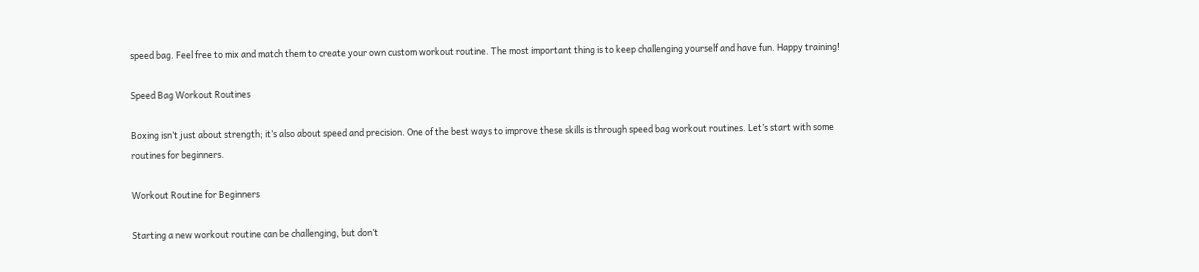speed bag. Feel free to mix and match them to create your own custom workout routine. The most important thing is to keep challenging yourself and have fun. Happy training!

Speed Bag Workout Routines

Boxing isn’t just about strength; it’s also about speed and precision. One of the best ways to improve these skills is through speed bag workout routines. Let’s start with some routines for beginners.

Workout Routine for Beginners

Starting a new workout routine can be challenging, but don’t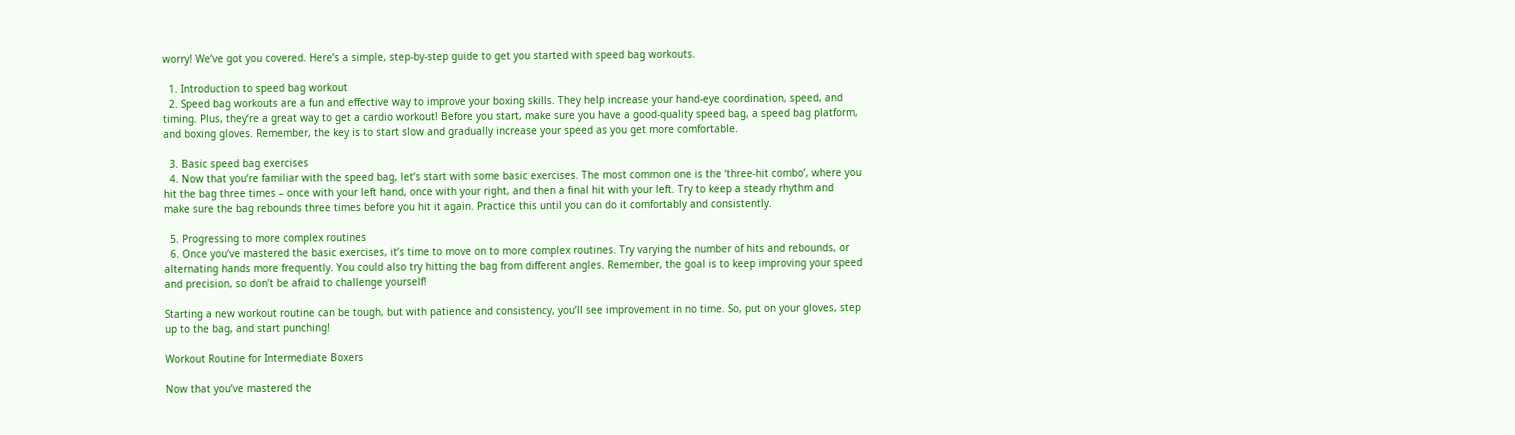worry! We’ve got you covered. Here’s a simple, step-by-step guide to get you started with speed bag workouts.

  1. Introduction to speed bag workout
  2. Speed bag workouts are a fun and effective way to improve your boxing skills. They help increase your hand-eye coordination, speed, and timing. Plus, they’re a great way to get a cardio workout! Before you start, make sure you have a good-quality speed bag, a speed bag platform, and boxing gloves. Remember, the key is to start slow and gradually increase your speed as you get more comfortable.

  3. Basic speed bag exercises
  4. Now that you’re familiar with the speed bag, let’s start with some basic exercises. The most common one is the ‘three-hit combo’, where you hit the bag three times – once with your left hand, once with your right, and then a final hit with your left. Try to keep a steady rhythm and make sure the bag rebounds three times before you hit it again. Practice this until you can do it comfortably and consistently.

  5. Progressing to more complex routines
  6. Once you’ve mastered the basic exercises, it’s time to move on to more complex routines. Try varying the number of hits and rebounds, or alternating hands more frequently. You could also try hitting the bag from different angles. Remember, the goal is to keep improving your speed and precision, so don’t be afraid to challenge yourself!

Starting a new workout routine can be tough, but with patience and consistency, you’ll see improvement in no time. So, put on your gloves, step up to the bag, and start punching!

Workout Routine for Intermediate Boxers

Now that you’ve mastered the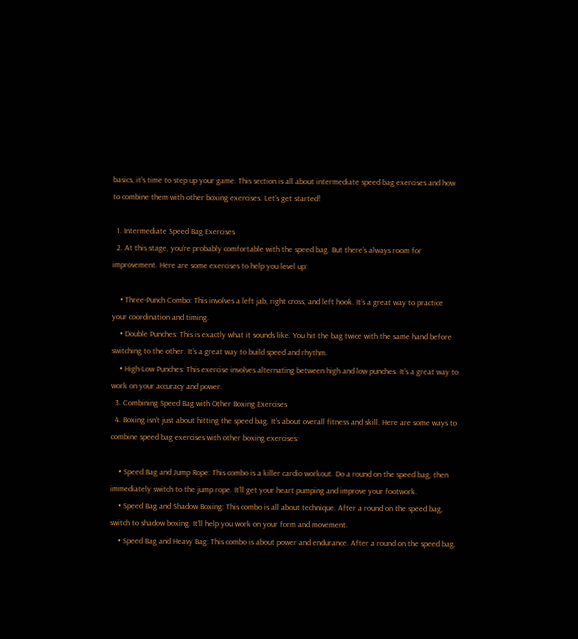basics, it’s time to step up your game. This section is all about intermediate speed bag exercises and how to combine them with other boxing exercises. Let’s get started!

  1. Intermediate Speed Bag Exercises
  2. At this stage, you’re probably comfortable with the speed bag. But there’s always room for improvement. Here are some exercises to help you level up:

    • Three-Punch Combo: This involves a left jab, right cross, and left hook. It’s a great way to practice your coordination and timing.
    • Double Punches: This is exactly what it sounds like. You hit the bag twice with the same hand before switching to the other. It’s a great way to build speed and rhythm.
    • High-Low Punches: This exercise involves alternating between high and low punches. It’s a great way to work on your accuracy and power.
  3. Combining Speed Bag with Other Boxing Exercises
  4. Boxing isn’t just about hitting the speed bag. It’s about overall fitness and skill. Here are some ways to combine speed bag exercises with other boxing exercises:

    • Speed Bag and Jump Rope: This combo is a killer cardio workout. Do a round on the speed bag, then immediately switch to the jump rope. It’ll get your heart pumping and improve your footwork.
    • Speed Bag and Shadow Boxing: This combo is all about technique. After a round on the speed bag, switch to shadow boxing. It’ll help you work on your form and movement.
    • Speed Bag and Heavy Bag: This combo is about power and endurance. After a round on the speed bag,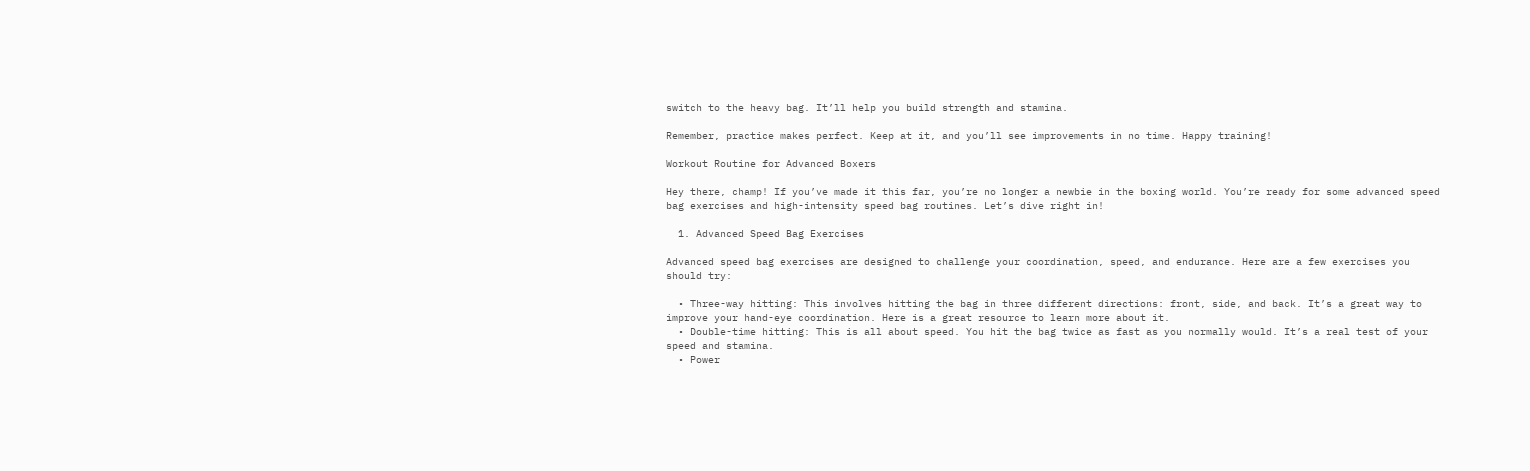switch to the heavy bag. It’ll help you build strength and stamina.

Remember, practice makes perfect. Keep at it, and you’ll see improvements in no time. Happy training!

Workout Routine for Advanced Boxers

Hey there, champ! If you’ve made it this far, you’re no longer a newbie in the boxing world. You’re ready for some advanced speed bag exercises and high-intensity speed bag routines. Let’s dive right in!

  1. Advanced Speed Bag Exercises

Advanced speed bag exercises are designed to challenge your coordination, speed, and endurance. Here are a few exercises you should try:

  • Three-way hitting: This involves hitting the bag in three different directions: front, side, and back. It’s a great way to improve your hand-eye coordination. Here is a great resource to learn more about it.
  • Double-time hitting: This is all about speed. You hit the bag twice as fast as you normally would. It’s a real test of your speed and stamina.
  • Power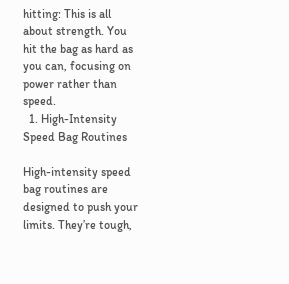hitting: This is all about strength. You hit the bag as hard as you can, focusing on power rather than speed.
  1. High-Intensity Speed Bag Routines

High-intensity speed bag routines are designed to push your limits. They’re tough,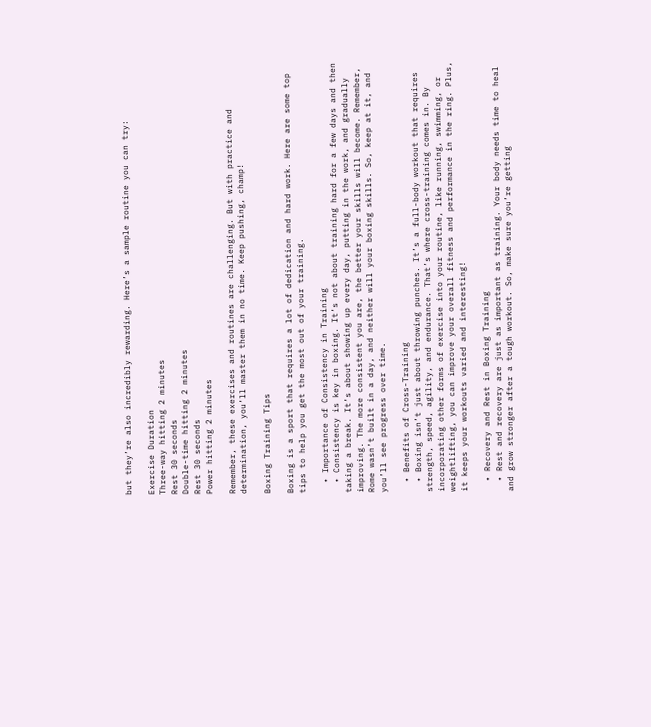but they’re also incredibly rewarding. Here’s a sample routine you can try:

Exercise Duration
Three-way hitting 2 minutes
Rest 30 seconds
Double-time hitting 2 minutes
Rest 30 seconds
Power hitting 2 minutes

Remember, these exercises and routines are challenging. But with practice and determination, you’ll master them in no time. Keep pushing, champ!

Boxing Training Tips

Boxing is a sport that requires a lot of dedication and hard work. Here are some top tips to help you get the most out of your training.

  • Importance of Consistency in Training
  • Consistency is key in boxing. It’s not about training hard for a few days and then taking a break. It’s about showing up every day, putting in the work, and gradually improving. The more consistent you are, the better your skills will become. Remember, Rome wasn’t built in a day, and neither will your boxing skills. So, keep at it, and you’ll see progress over time.

  • Benefits of Cross-Training
  • Boxing isn’t just about throwing punches. It’s a full-body workout that requires strength, speed, agility, and endurance. That’s where cross-training comes in. By incorporating other forms of exercise into your routine, like running, swimming, or weightlifting, you can improve your overall fitness and performance in the ring. Plus, it keeps your workouts varied and interesting!

  • Recovery and Rest in Boxing Training
  • Rest and recovery are just as important as training. Your body needs time to heal and grow stronger after a tough workout. So, make sure you’re getting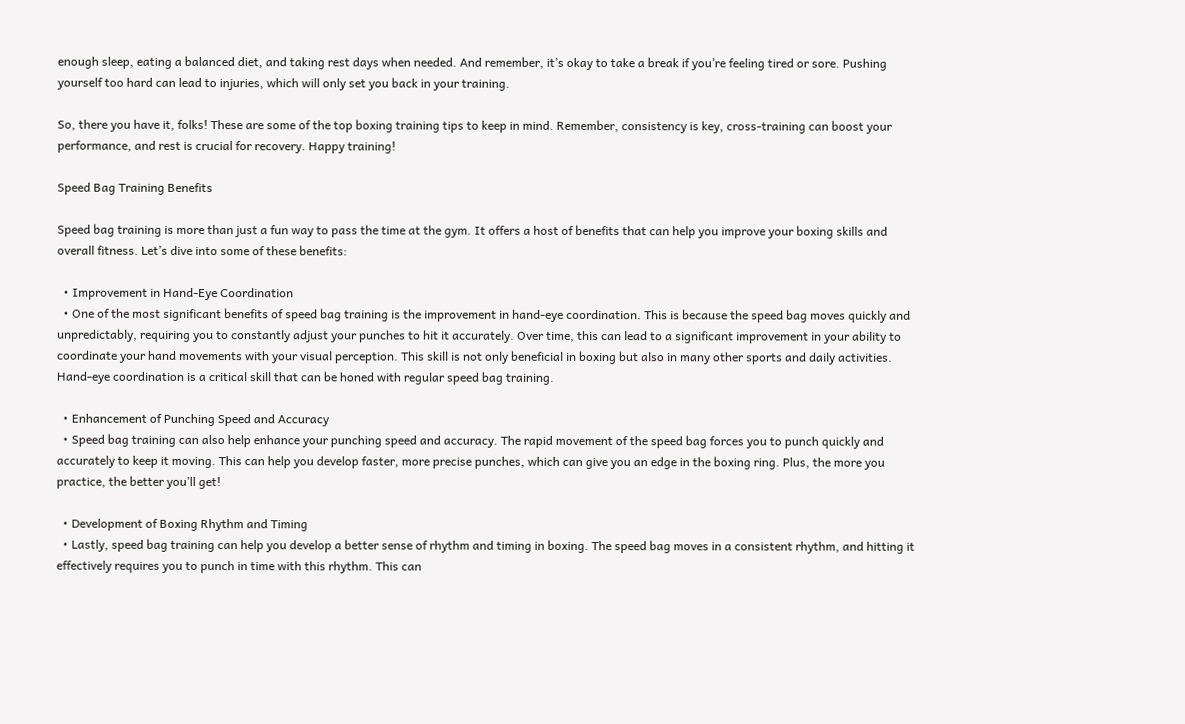enough sleep, eating a balanced diet, and taking rest days when needed. And remember, it’s okay to take a break if you’re feeling tired or sore. Pushing yourself too hard can lead to injuries, which will only set you back in your training.

So, there you have it, folks! These are some of the top boxing training tips to keep in mind. Remember, consistency is key, cross-training can boost your performance, and rest is crucial for recovery. Happy training!

Speed Bag Training Benefits

Speed bag training is more than just a fun way to pass the time at the gym. It offers a host of benefits that can help you improve your boxing skills and overall fitness. Let’s dive into some of these benefits:

  • Improvement in Hand-Eye Coordination
  • One of the most significant benefits of speed bag training is the improvement in hand-eye coordination. This is because the speed bag moves quickly and unpredictably, requiring you to constantly adjust your punches to hit it accurately. Over time, this can lead to a significant improvement in your ability to coordinate your hand movements with your visual perception. This skill is not only beneficial in boxing but also in many other sports and daily activities. Hand-eye coordination is a critical skill that can be honed with regular speed bag training.

  • Enhancement of Punching Speed and Accuracy
  • Speed bag training can also help enhance your punching speed and accuracy. The rapid movement of the speed bag forces you to punch quickly and accurately to keep it moving. This can help you develop faster, more precise punches, which can give you an edge in the boxing ring. Plus, the more you practice, the better you’ll get!

  • Development of Boxing Rhythm and Timing
  • Lastly, speed bag training can help you develop a better sense of rhythm and timing in boxing. The speed bag moves in a consistent rhythm, and hitting it effectively requires you to punch in time with this rhythm. This can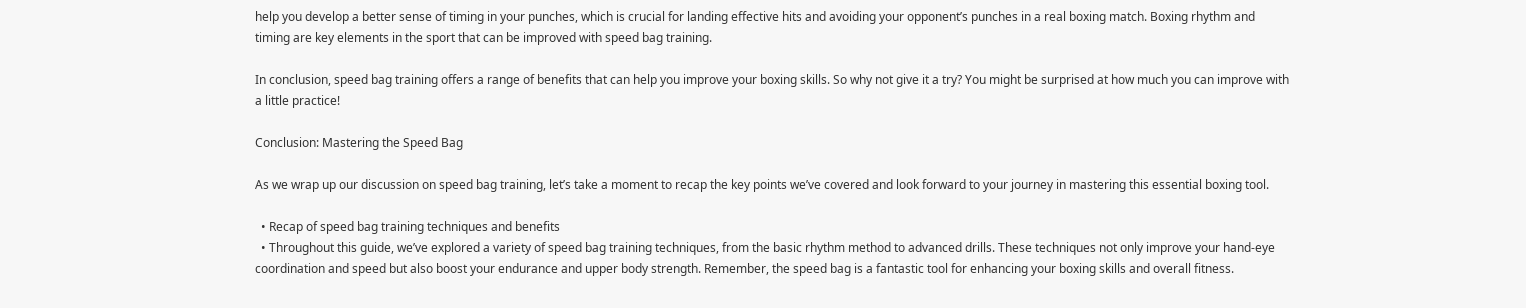help you develop a better sense of timing in your punches, which is crucial for landing effective hits and avoiding your opponent’s punches in a real boxing match. Boxing rhythm and timing are key elements in the sport that can be improved with speed bag training.

In conclusion, speed bag training offers a range of benefits that can help you improve your boxing skills. So why not give it a try? You might be surprised at how much you can improve with a little practice!

Conclusion: Mastering the Speed Bag

As we wrap up our discussion on speed bag training, let’s take a moment to recap the key points we’ve covered and look forward to your journey in mastering this essential boxing tool.

  • Recap of speed bag training techniques and benefits
  • Throughout this guide, we’ve explored a variety of speed bag training techniques, from the basic rhythm method to advanced drills. These techniques not only improve your hand-eye coordination and speed but also boost your endurance and upper body strength. Remember, the speed bag is a fantastic tool for enhancing your boxing skills and overall fitness.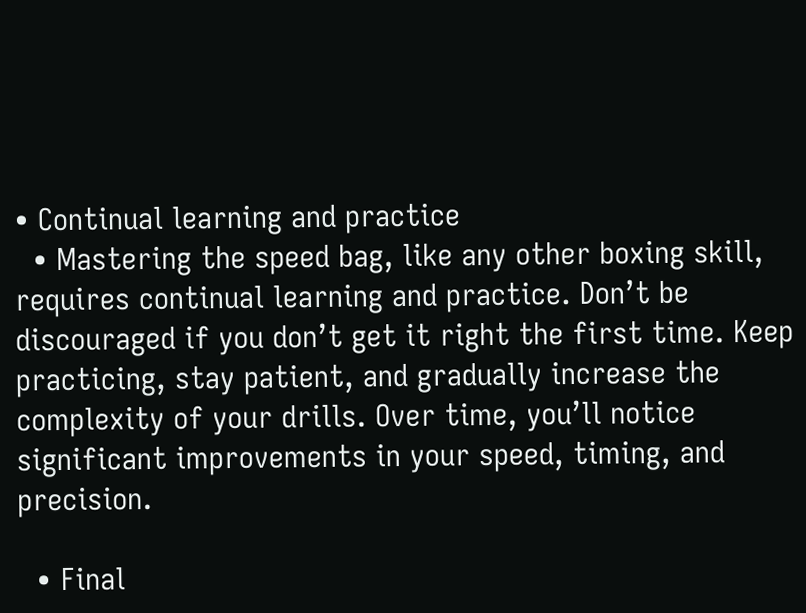• Continual learning and practice
  • Mastering the speed bag, like any other boxing skill, requires continual learning and practice. Don’t be discouraged if you don’t get it right the first time. Keep practicing, stay patient, and gradually increase the complexity of your drills. Over time, you’ll notice significant improvements in your speed, timing, and precision.

  • Final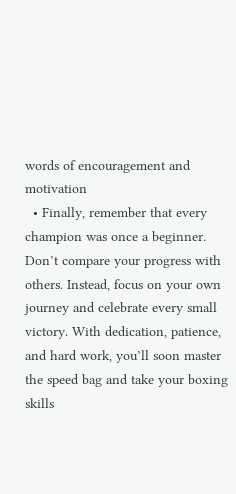words of encouragement and motivation
  • Finally, remember that every champion was once a beginner. Don’t compare your progress with others. Instead, focus on your own journey and celebrate every small victory. With dedication, patience, and hard work, you’ll soon master the speed bag and take your boxing skills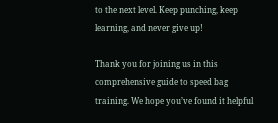to the next level. Keep punching, keep learning, and never give up!

Thank you for joining us in this comprehensive guide to speed bag training. We hope you’ve found it helpful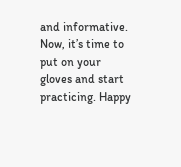and informative. Now, it’s time to put on your gloves and start practicing. Happy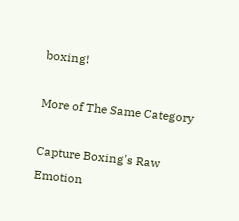boxing!

More of The Same Category

Capture Boxing's Raw Emotion